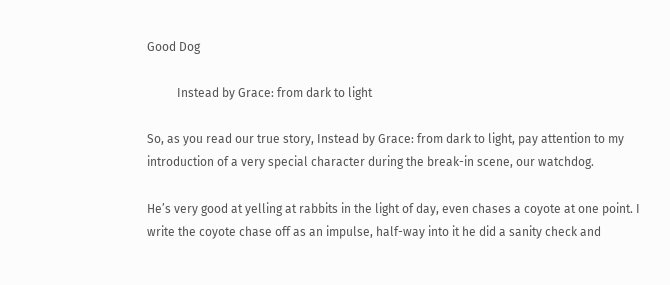Good Dog

          Instead by Grace: from dark to light

So, as you read our true story, Instead by Grace: from dark to light, pay attention to my introduction of a very special character during the break-in scene, our watchdog.

He’s very good at yelling at rabbits in the light of day, even chases a coyote at one point. I write the coyote chase off as an impulse, half-way into it he did a sanity check and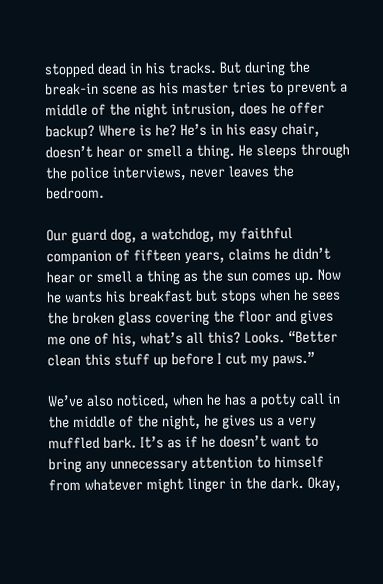stopped dead in his tracks. But during the break-in scene as his master tries to prevent a middle of the night intrusion, does he offer backup? Where is he? He’s in his easy chair, doesn’t hear or smell a thing. He sleeps through the police interviews, never leaves the bedroom.

Our guard dog, a watchdog, my faithful companion of fifteen years, claims he didn’t hear or smell a thing as the sun comes up. Now he wants his breakfast but stops when he sees the broken glass covering the floor and gives me one of his, what’s all this? Looks. “Better clean this stuff up before I cut my paws.”

We’ve also noticed, when he has a potty call in the middle of the night, he gives us a very muffled bark. It’s as if he doesn’t want to bring any unnecessary attention to himself from whatever might linger in the dark. Okay,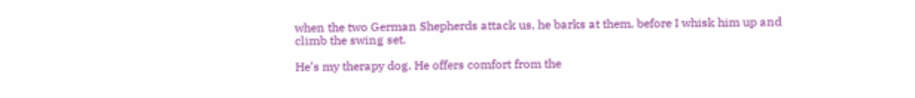when the two German Shepherds attack us, he barks at them, before I whisk him up and climb the swing set.

He’s my therapy dog. He offers comfort from the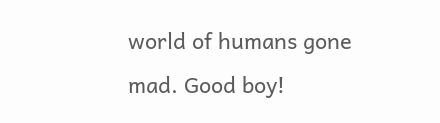world of humans gone mad. Good boy!